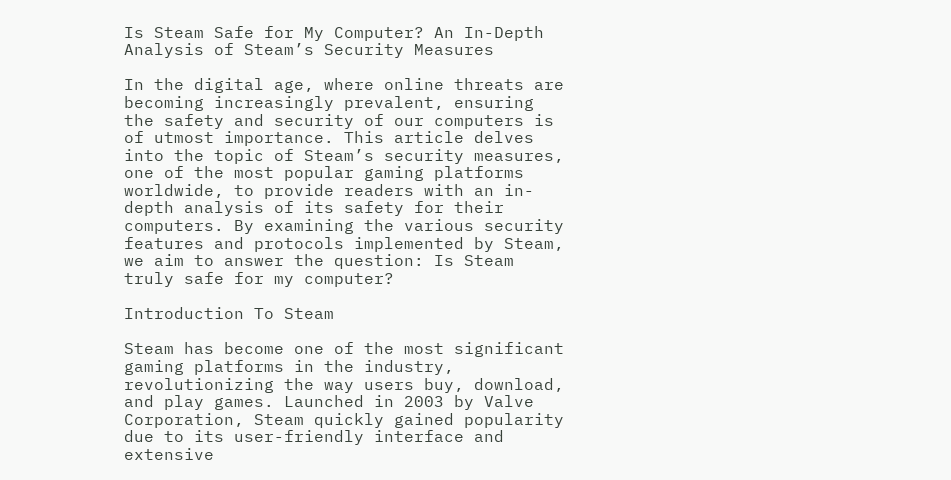Is Steam Safe for My Computer? An In-Depth Analysis of Steam’s Security Measures

In the digital age, where online threats are becoming increasingly prevalent, ensuring the safety and security of our computers is of utmost importance. This article delves into the topic of Steam’s security measures, one of the most popular gaming platforms worldwide, to provide readers with an in-depth analysis of its safety for their computers. By examining the various security features and protocols implemented by Steam, we aim to answer the question: Is Steam truly safe for my computer?

Introduction To Steam

Steam has become one of the most significant gaming platforms in the industry, revolutionizing the way users buy, download, and play games. Launched in 2003 by Valve Corporation, Steam quickly gained popularity due to its user-friendly interface and extensive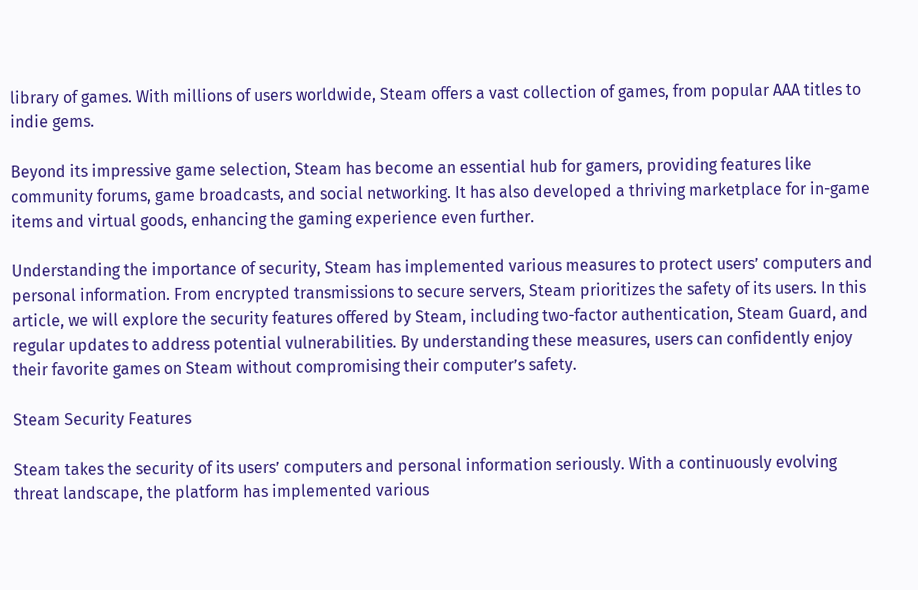library of games. With millions of users worldwide, Steam offers a vast collection of games, from popular AAA titles to indie gems.

Beyond its impressive game selection, Steam has become an essential hub for gamers, providing features like community forums, game broadcasts, and social networking. It has also developed a thriving marketplace for in-game items and virtual goods, enhancing the gaming experience even further.

Understanding the importance of security, Steam has implemented various measures to protect users’ computers and personal information. From encrypted transmissions to secure servers, Steam prioritizes the safety of its users. In this article, we will explore the security features offered by Steam, including two-factor authentication, Steam Guard, and regular updates to address potential vulnerabilities. By understanding these measures, users can confidently enjoy their favorite games on Steam without compromising their computer’s safety.

Steam Security Features

Steam takes the security of its users’ computers and personal information seriously. With a continuously evolving threat landscape, the platform has implemented various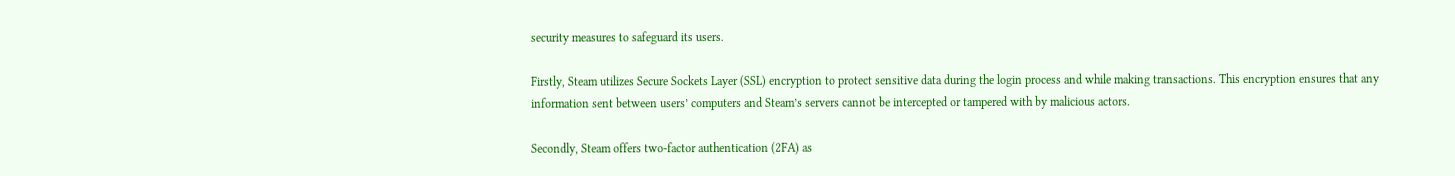security measures to safeguard its users.

Firstly, Steam utilizes Secure Sockets Layer (SSL) encryption to protect sensitive data during the login process and while making transactions. This encryption ensures that any information sent between users’ computers and Steam’s servers cannot be intercepted or tampered with by malicious actors.

Secondly, Steam offers two-factor authentication (2FA) as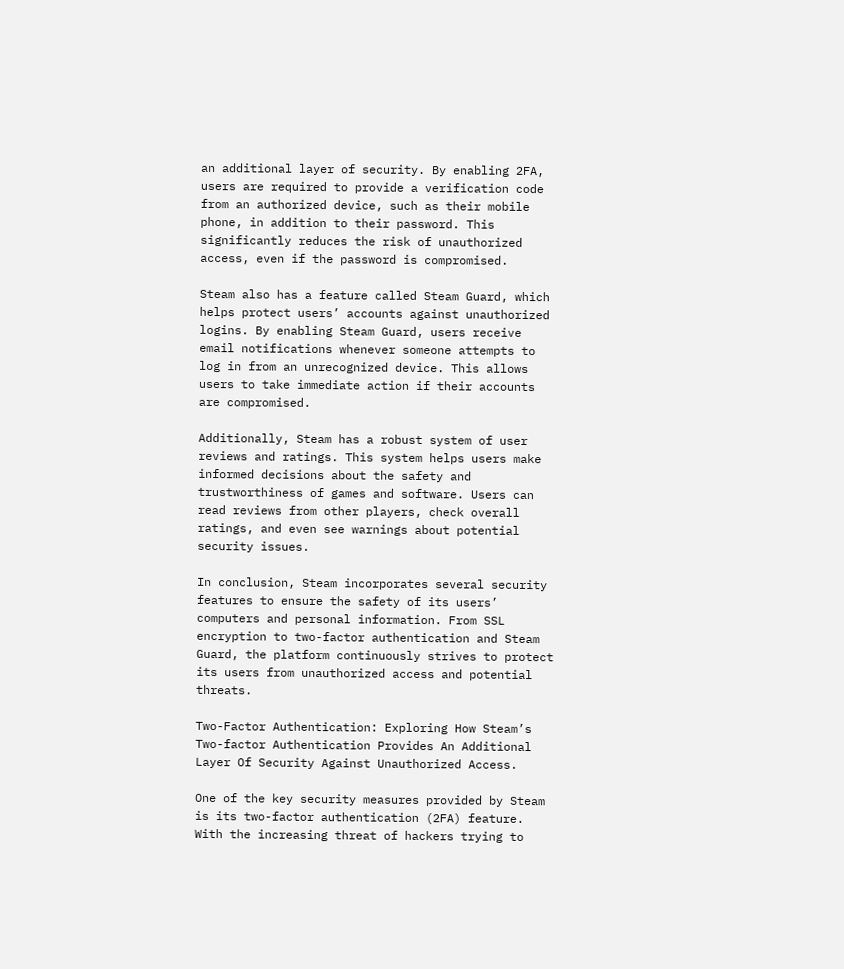an additional layer of security. By enabling 2FA, users are required to provide a verification code from an authorized device, such as their mobile phone, in addition to their password. This significantly reduces the risk of unauthorized access, even if the password is compromised.

Steam also has a feature called Steam Guard, which helps protect users’ accounts against unauthorized logins. By enabling Steam Guard, users receive email notifications whenever someone attempts to log in from an unrecognized device. This allows users to take immediate action if their accounts are compromised.

Additionally, Steam has a robust system of user reviews and ratings. This system helps users make informed decisions about the safety and trustworthiness of games and software. Users can read reviews from other players, check overall ratings, and even see warnings about potential security issues.

In conclusion, Steam incorporates several security features to ensure the safety of its users’ computers and personal information. From SSL encryption to two-factor authentication and Steam Guard, the platform continuously strives to protect its users from unauthorized access and potential threats.

Two-Factor Authentication: Exploring How Steam’s Two-factor Authentication Provides An Additional Layer Of Security Against Unauthorized Access.

One of the key security measures provided by Steam is its two-factor authentication (2FA) feature. With the increasing threat of hackers trying to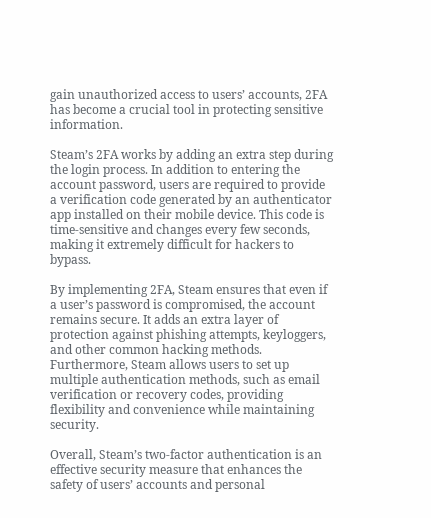gain unauthorized access to users’ accounts, 2FA has become a crucial tool in protecting sensitive information.

Steam’s 2FA works by adding an extra step during the login process. In addition to entering the account password, users are required to provide a verification code generated by an authenticator app installed on their mobile device. This code is time-sensitive and changes every few seconds, making it extremely difficult for hackers to bypass.

By implementing 2FA, Steam ensures that even if a user’s password is compromised, the account remains secure. It adds an extra layer of protection against phishing attempts, keyloggers, and other common hacking methods. Furthermore, Steam allows users to set up multiple authentication methods, such as email verification or recovery codes, providing flexibility and convenience while maintaining security.

Overall, Steam’s two-factor authentication is an effective security measure that enhances the safety of users’ accounts and personal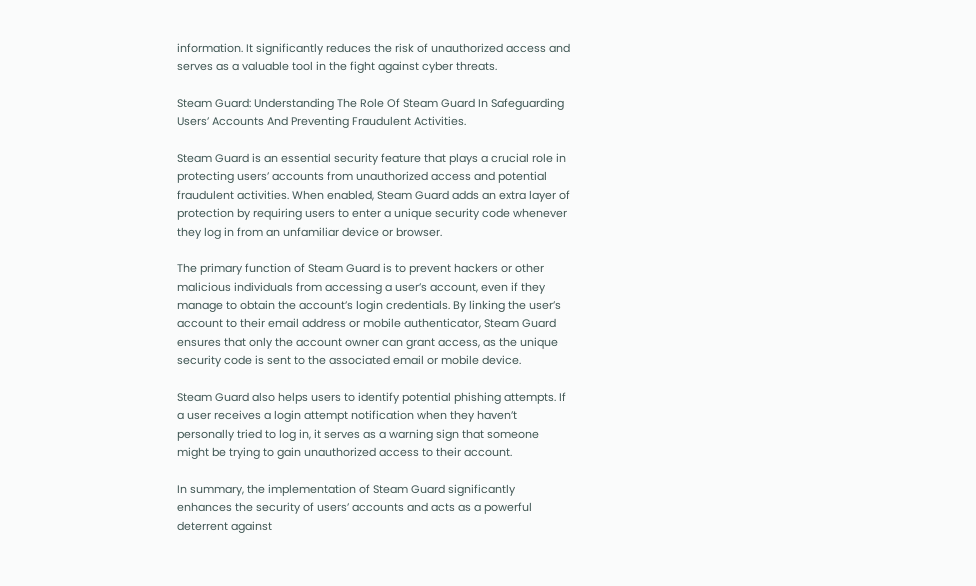information. It significantly reduces the risk of unauthorized access and serves as a valuable tool in the fight against cyber threats.

Steam Guard: Understanding The Role Of Steam Guard In Safeguarding Users’ Accounts And Preventing Fraudulent Activities.

Steam Guard is an essential security feature that plays a crucial role in protecting users’ accounts from unauthorized access and potential fraudulent activities. When enabled, Steam Guard adds an extra layer of protection by requiring users to enter a unique security code whenever they log in from an unfamiliar device or browser.

The primary function of Steam Guard is to prevent hackers or other malicious individuals from accessing a user’s account, even if they manage to obtain the account’s login credentials. By linking the user’s account to their email address or mobile authenticator, Steam Guard ensures that only the account owner can grant access, as the unique security code is sent to the associated email or mobile device.

Steam Guard also helps users to identify potential phishing attempts. If a user receives a login attempt notification when they haven’t personally tried to log in, it serves as a warning sign that someone might be trying to gain unauthorized access to their account.

In summary, the implementation of Steam Guard significantly enhances the security of users’ accounts and acts as a powerful deterrent against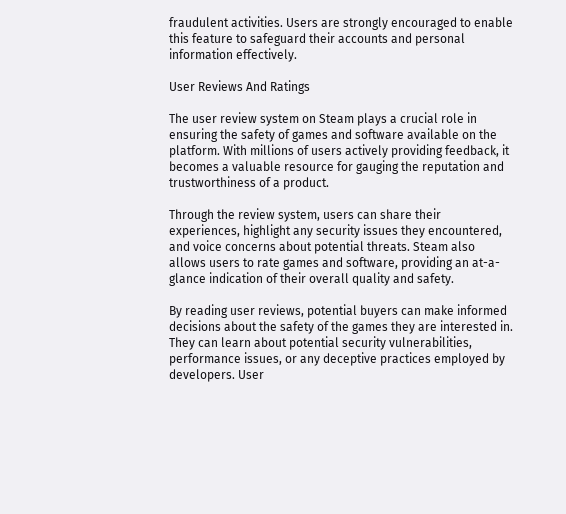fraudulent activities. Users are strongly encouraged to enable this feature to safeguard their accounts and personal information effectively.

User Reviews And Ratings

The user review system on Steam plays a crucial role in ensuring the safety of games and software available on the platform. With millions of users actively providing feedback, it becomes a valuable resource for gauging the reputation and trustworthiness of a product.

Through the review system, users can share their experiences, highlight any security issues they encountered, and voice concerns about potential threats. Steam also allows users to rate games and software, providing an at-a-glance indication of their overall quality and safety.

By reading user reviews, potential buyers can make informed decisions about the safety of the games they are interested in. They can learn about potential security vulnerabilities, performance issues, or any deceptive practices employed by developers. User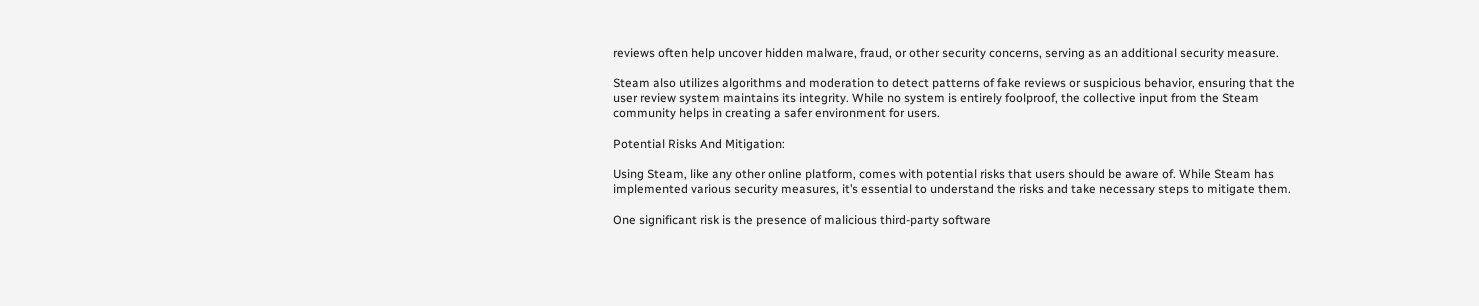reviews often help uncover hidden malware, fraud, or other security concerns, serving as an additional security measure.

Steam also utilizes algorithms and moderation to detect patterns of fake reviews or suspicious behavior, ensuring that the user review system maintains its integrity. While no system is entirely foolproof, the collective input from the Steam community helps in creating a safer environment for users.

Potential Risks And Mitigation:

Using Steam, like any other online platform, comes with potential risks that users should be aware of. While Steam has implemented various security measures, it’s essential to understand the risks and take necessary steps to mitigate them.

One significant risk is the presence of malicious third-party software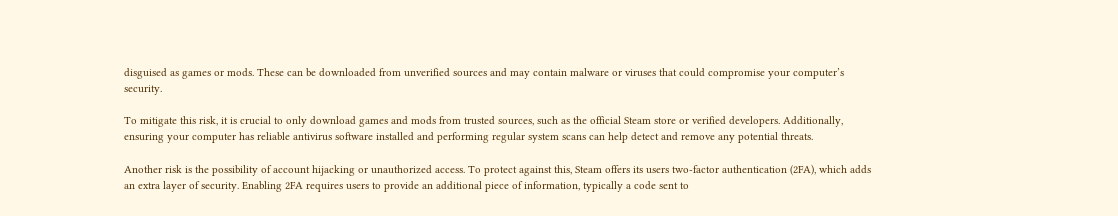disguised as games or mods. These can be downloaded from unverified sources and may contain malware or viruses that could compromise your computer’s security.

To mitigate this risk, it is crucial to only download games and mods from trusted sources, such as the official Steam store or verified developers. Additionally, ensuring your computer has reliable antivirus software installed and performing regular system scans can help detect and remove any potential threats.

Another risk is the possibility of account hijacking or unauthorized access. To protect against this, Steam offers its users two-factor authentication (2FA), which adds an extra layer of security. Enabling 2FA requires users to provide an additional piece of information, typically a code sent to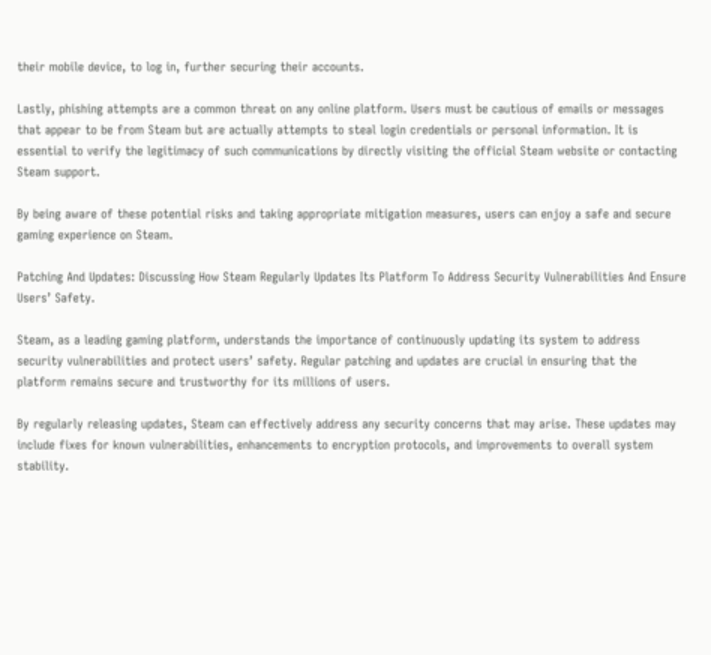their mobile device, to log in, further securing their accounts.

Lastly, phishing attempts are a common threat on any online platform. Users must be cautious of emails or messages that appear to be from Steam but are actually attempts to steal login credentials or personal information. It is essential to verify the legitimacy of such communications by directly visiting the official Steam website or contacting Steam support.

By being aware of these potential risks and taking appropriate mitigation measures, users can enjoy a safe and secure gaming experience on Steam.

Patching And Updates: Discussing How Steam Regularly Updates Its Platform To Address Security Vulnerabilities And Ensure Users’ Safety.

Steam, as a leading gaming platform, understands the importance of continuously updating its system to address security vulnerabilities and protect users’ safety. Regular patching and updates are crucial in ensuring that the platform remains secure and trustworthy for its millions of users.

By regularly releasing updates, Steam can effectively address any security concerns that may arise. These updates may include fixes for known vulnerabilities, enhancements to encryption protocols, and improvements to overall system stability.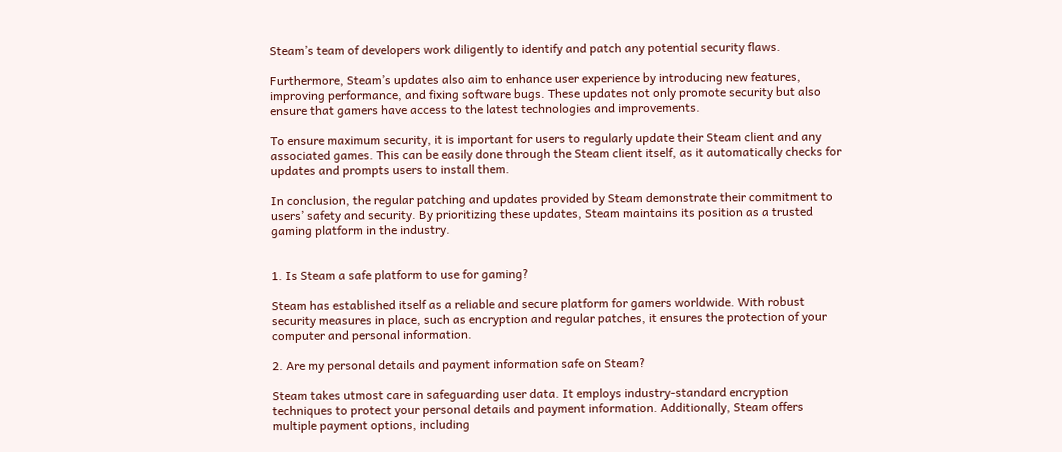Steam’s team of developers work diligently to identify and patch any potential security flaws.

Furthermore, Steam’s updates also aim to enhance user experience by introducing new features, improving performance, and fixing software bugs. These updates not only promote security but also ensure that gamers have access to the latest technologies and improvements.

To ensure maximum security, it is important for users to regularly update their Steam client and any associated games. This can be easily done through the Steam client itself, as it automatically checks for updates and prompts users to install them.

In conclusion, the regular patching and updates provided by Steam demonstrate their commitment to users’ safety and security. By prioritizing these updates, Steam maintains its position as a trusted gaming platform in the industry.


1. Is Steam a safe platform to use for gaming?

Steam has established itself as a reliable and secure platform for gamers worldwide. With robust security measures in place, such as encryption and regular patches, it ensures the protection of your computer and personal information.

2. Are my personal details and payment information safe on Steam?

Steam takes utmost care in safeguarding user data. It employs industry-standard encryption techniques to protect your personal details and payment information. Additionally, Steam offers multiple payment options, including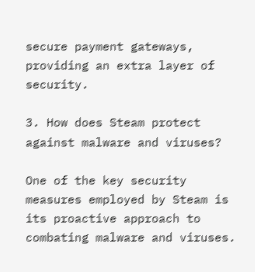secure payment gateways, providing an extra layer of security.

3. How does Steam protect against malware and viruses?

One of the key security measures employed by Steam is its proactive approach to combating malware and viruses.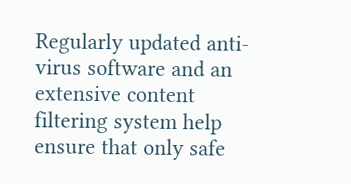Regularly updated anti-virus software and an extensive content filtering system help ensure that only safe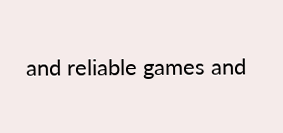and reliable games and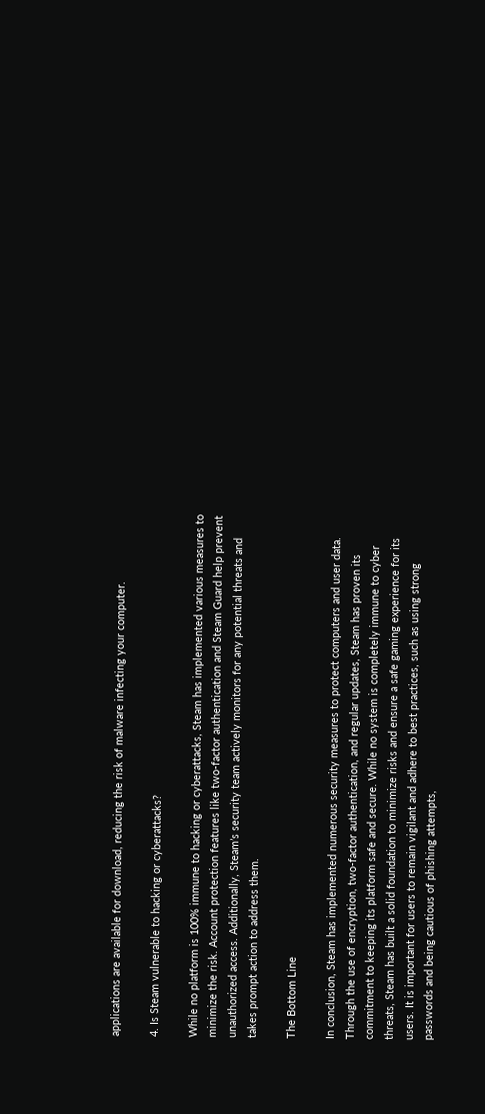applications are available for download, reducing the risk of malware infecting your computer.

4. Is Steam vulnerable to hacking or cyberattacks?

While no platform is 100% immune to hacking or cyberattacks, Steam has implemented various measures to minimize the risk. Account protection features like two-factor authentication and Steam Guard help prevent unauthorized access. Additionally, Steam’s security team actively monitors for any potential threats and takes prompt action to address them.

The Bottom Line

In conclusion, Steam has implemented numerous security measures to protect computers and user data. Through the use of encryption, two-factor authentication, and regular updates, Steam has proven its commitment to keeping its platform safe and secure. While no system is completely immune to cyber threats, Steam has built a solid foundation to minimize risks and ensure a safe gaming experience for its users. It is important for users to remain vigilant and adhere to best practices, such as using strong passwords and being cautious of phishing attempts,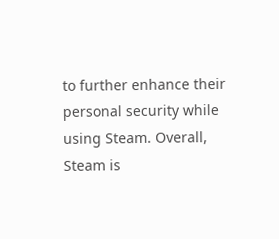to further enhance their personal security while using Steam. Overall, Steam is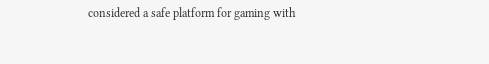considered a safe platform for gaming with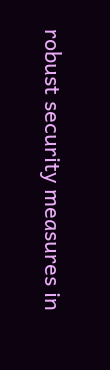robust security measures in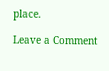place.

Leave a Comment